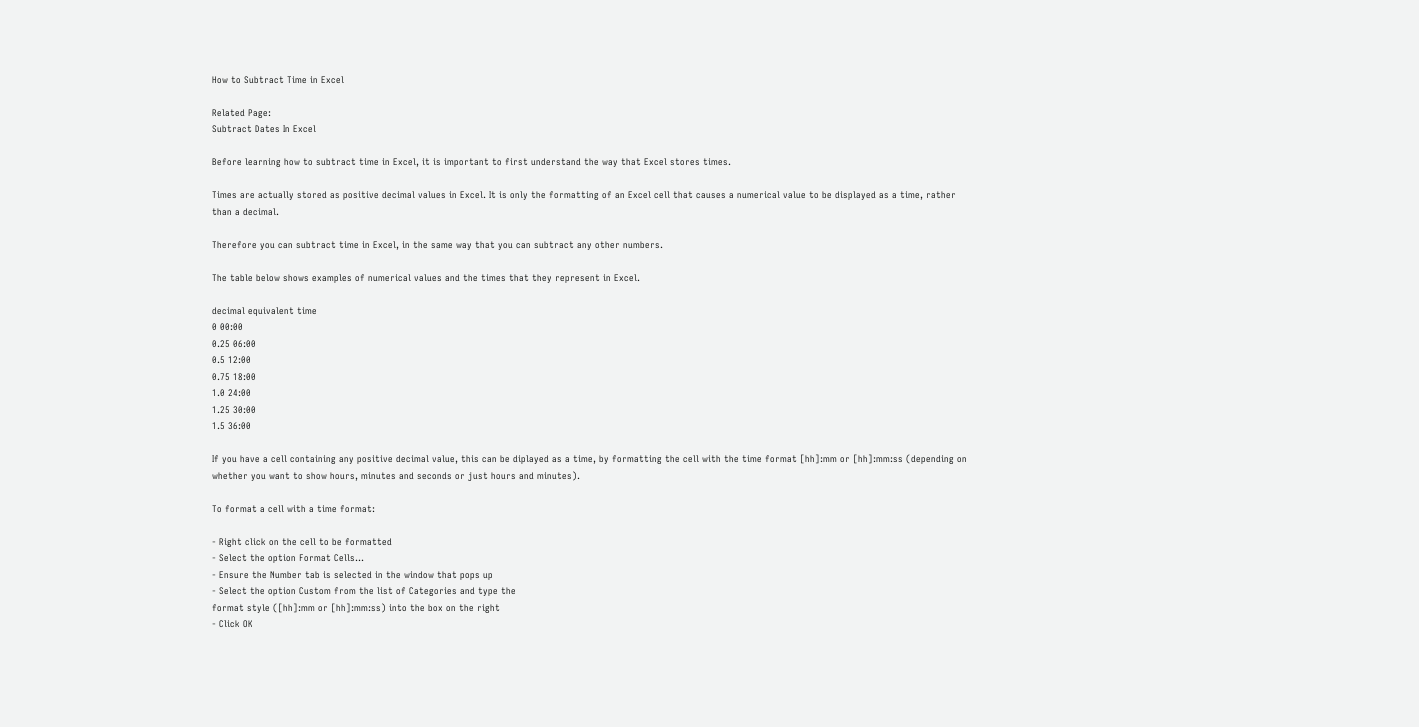How to Subtract Time in Excel

Related Page:
Subtract Dates In Excel

Before learning how to subtract time in Excel, it is important to first understand the way that Excel stores times.

Times are actually stored as positive decimal values in Excel. It is only the formatting of an Excel cell that causes a numerical value to be displayed as a time, rather than a decimal.

Therefore you can subtract time in Excel, in the same way that you can subtract any other numbers.

The table below shows examples of numerical values and the times that they represent in Excel.

decimal equivalent time
0 00:00
0.25 06:00
0.5 12:00
0.75 18:00
1.0 24:00
1.25 30:00
1.5 36:00

If you have a cell containing any positive decimal value, this can be diplayed as a time, by formatting the cell with the time format [hh]:mm or [hh]:mm:ss (depending on whether you want to show hours, minutes and seconds or just hours and minutes).

To format a cell with a time format:

- Right click on the cell to be formatted
- Select the option Format Cells...
- Ensure the Number tab is selected in the window that pops up
- Select the option Custom from the list of Categories and type the
format style ([hh]:mm or [hh]:mm:ss) into the box on the right
- Click OK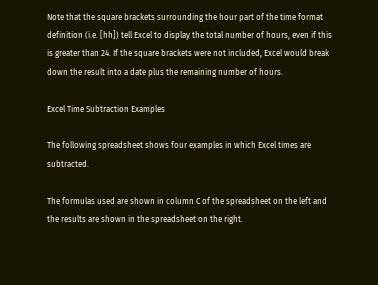Note that the square brackets surrounding the hour part of the time format definition (i.e. [hh]) tell Excel to display the total number of hours, even if this is greater than 24. If the square brackets were not included, Excel would break down the result into a date plus the remaining number of hours.

Excel Time Subtraction Examples

The following spreadsheet shows four examples in which Excel times are subtracted.

The formulas used are shown in column C of the spreadsheet on the left and the results are shown in the spreadsheet on the right.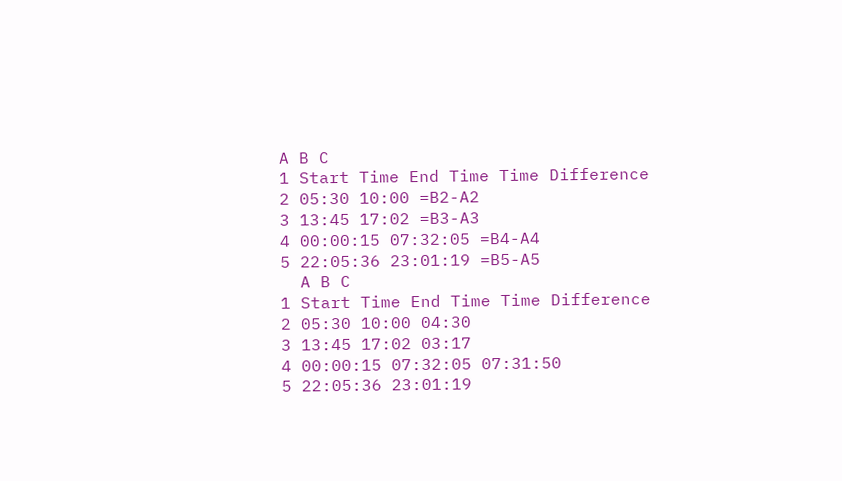A B C
1 Start Time End Time Time Difference
2 05:30 10:00 =B2-A2
3 13:45 17:02 =B3-A3
4 00:00:15 07:32:05 =B4-A4
5 22:05:36 23:01:19 =B5-A5
  A B C
1 Start Time End Time Time Difference
2 05:30 10:00 04:30
3 13:45 17:02 03:17
4 00:00:15 07:32:05 07:31:50
5 22:05:36 23:01:19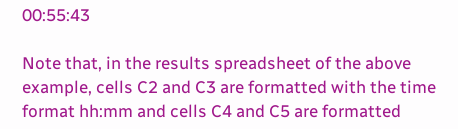00:55:43

Note that, in the results spreadsheet of the above example, cells C2 and C3 are formatted with the time format hh:mm and cells C4 and C5 are formatted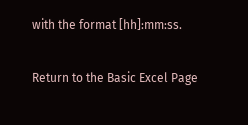with the format [hh]:mm:ss.

Return to the Basic Excel Page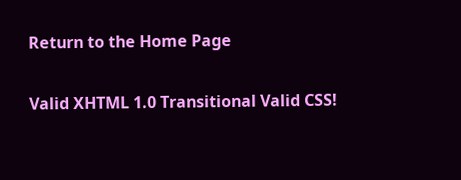Return to the Home Page

Valid XHTML 1.0 Transitional Valid CSS!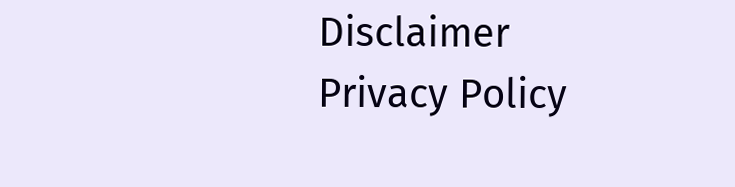Disclaimer   Privacy Policy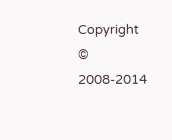Copyright © 2008-2014